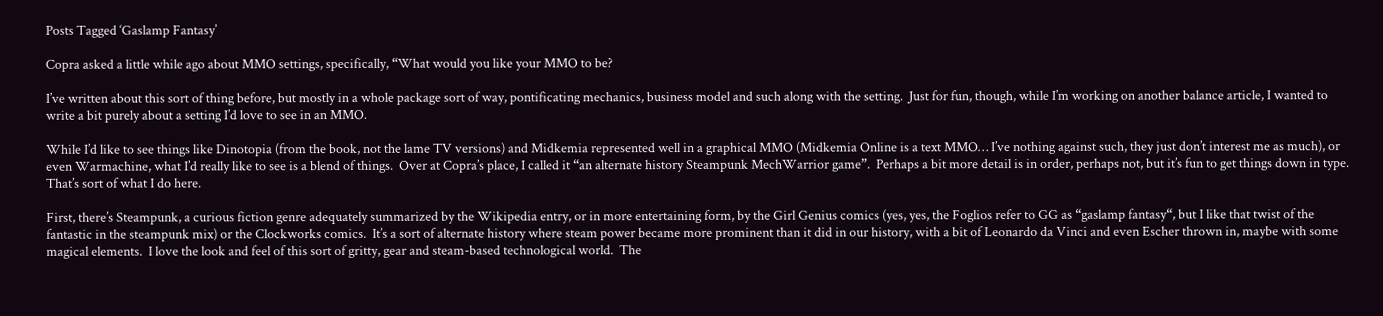Posts Tagged ‘Gaslamp Fantasy’

Copra asked a little while ago about MMO settings, specifically, “What would you like your MMO to be?

I’ve written about this sort of thing before, but mostly in a whole package sort of way, pontificating mechanics, business model and such along with the setting.  Just for fun, though, while I’m working on another balance article, I wanted to write a bit purely about a setting I’d love to see in an MMO.

While I’d like to see things like Dinotopia (from the book, not the lame TV versions) and Midkemia represented well in a graphical MMO (Midkemia Online is a text MMO… I’ve nothing against such, they just don’t interest me as much), or even Warmachine, what I’d really like to see is a blend of things.  Over at Copra’s place, I called it “an alternate history Steampunk MechWarrior game”.  Perhaps a bit more detail is in order, perhaps not, but it’s fun to get things down in type.  That’s sort of what I do here.

First, there’s Steampunk, a curious fiction genre adequately summarized by the Wikipedia entry, or in more entertaining form, by the Girl Genius comics (yes, yes, the Foglios refer to GG as “gaslamp fantasy“, but I like that twist of the fantastic in the steampunk mix) or the Clockworks comics.  It’s a sort of alternate history where steam power became more prominent than it did in our history, with a bit of Leonardo da Vinci and even Escher thrown in, maybe with some magical elements.  I love the look and feel of this sort of gritty, gear and steam-based technological world.  The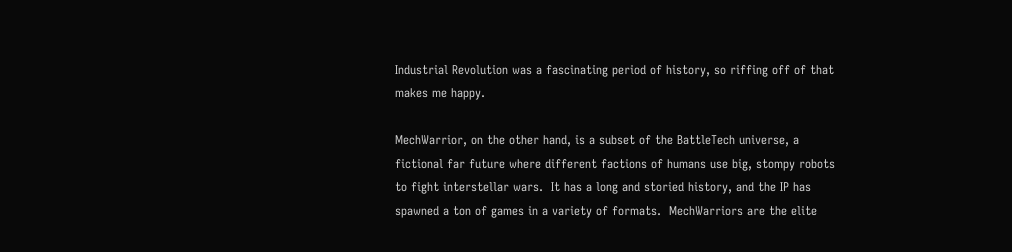Industrial Revolution was a fascinating period of history, so riffing off of that makes me happy.

MechWarrior, on the other hand, is a subset of the BattleTech universe, a fictional far future where different factions of humans use big, stompy robots to fight interstellar wars.  It has a long and storied history, and the IP has spawned a ton of games in a variety of formats.  MechWarriors are the elite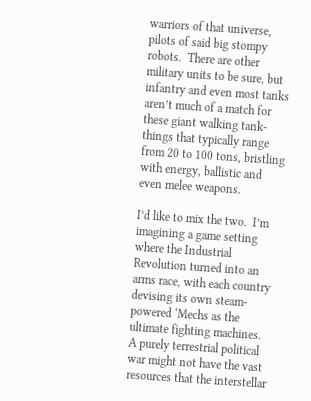warriors of that universe, pilots of said big stompy robots.  There are other military units to be sure, but infantry and even most tanks aren’t much of a match for these giant walking tank-things that typically range from 20 to 100 tons, bristling with energy, ballistic and even melee weapons.

I’d like to mix the two.  I’m imagining a game setting where the Industrial Revolution turned into an arms race, with each country devising its own steam-powered ‘Mechs as the ultimate fighting machines.  A purely terrestrial political war might not have the vast resources that the interstellar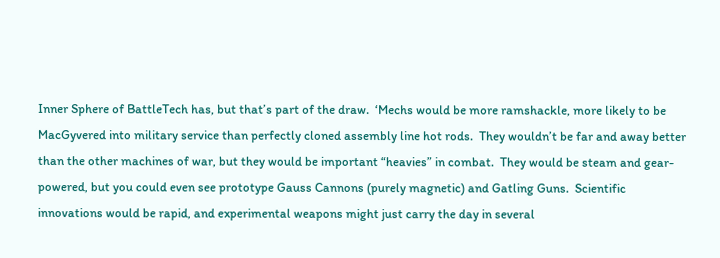Inner Sphere of BattleTech has, but that’s part of the draw.  ‘Mechs would be more ramshackle, more likely to be MacGyvered into military service than perfectly cloned assembly line hot rods.  They wouldn’t be far and away better than the other machines of war, but they would be important “heavies” in combat.  They would be steam and gear-powered, but you could even see prototype Gauss Cannons (purely magnetic) and Gatling Guns.  Scientific innovations would be rapid, and experimental weapons might just carry the day in several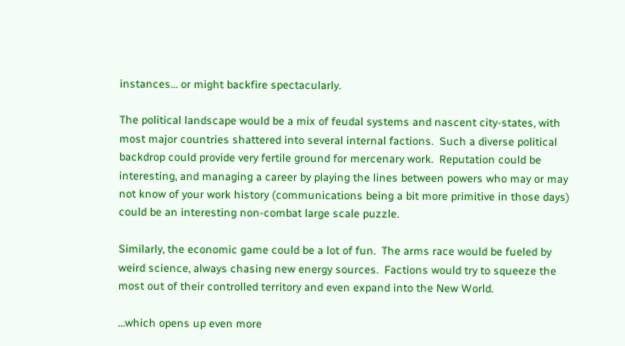instances… or might backfire spectacularly.

The political landscape would be a mix of feudal systems and nascent city-states, with most major countries shattered into several internal factions.  Such a diverse political backdrop could provide very fertile ground for mercenary work.  Reputation could be interesting, and managing a career by playing the lines between powers who may or may not know of your work history (communications being a bit more primitive in those days) could be an interesting non-combat large scale puzzle.

Similarly, the economic game could be a lot of fun.  The arms race would be fueled by weird science, always chasing new energy sources.  Factions would try to squeeze the most out of their controlled territory and even expand into the New World.

…which opens up even more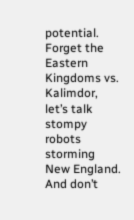potential.  Forget the Eastern Kingdoms vs. Kalimdor, let’s talk stompy robots storming New England.  And don’t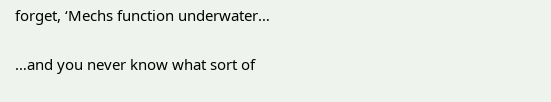forget, ‘Mechs function underwater…

…and you never know what sort of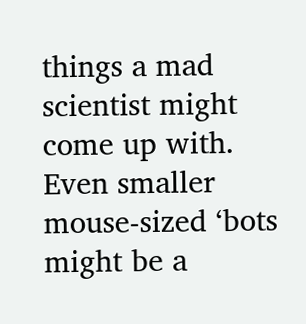things a mad scientist might come up with.  Even smaller mouse-sized ‘bots might be a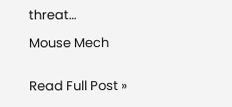threat…

Mouse Mech


Read Full Post »